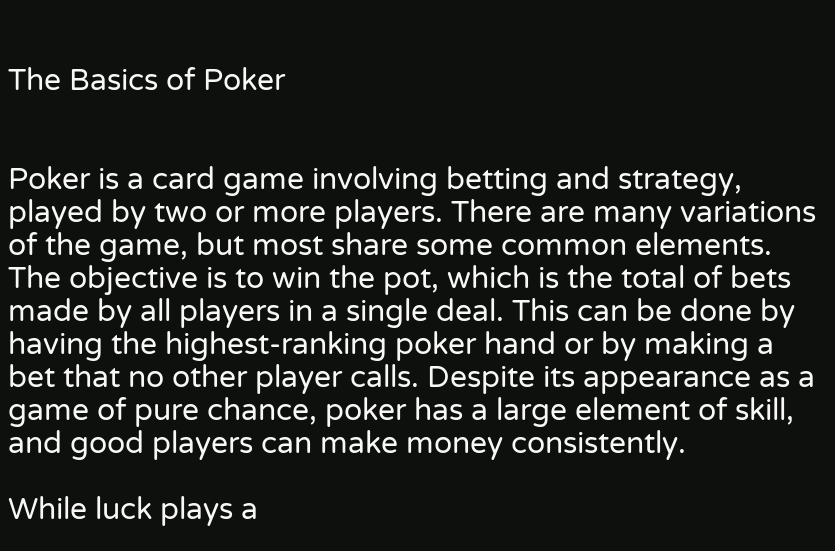The Basics of Poker


Poker is a card game involving betting and strategy, played by two or more players. There are many variations of the game, but most share some common elements. The objective is to win the pot, which is the total of bets made by all players in a single deal. This can be done by having the highest-ranking poker hand or by making a bet that no other player calls. Despite its appearance as a game of pure chance, poker has a large element of skill, and good players can make money consistently.

While luck plays a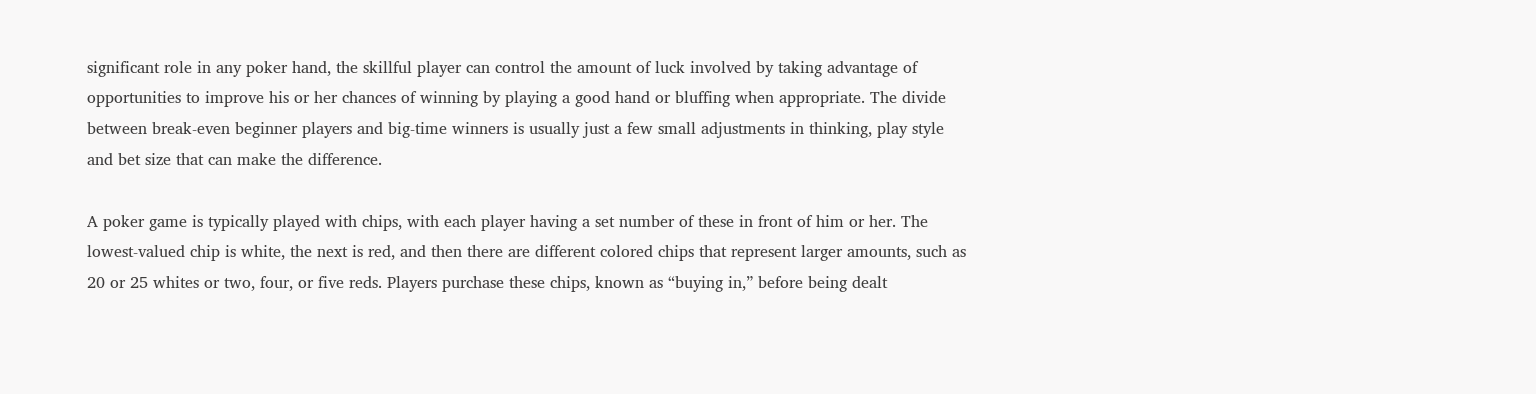significant role in any poker hand, the skillful player can control the amount of luck involved by taking advantage of opportunities to improve his or her chances of winning by playing a good hand or bluffing when appropriate. The divide between break-even beginner players and big-time winners is usually just a few small adjustments in thinking, play style and bet size that can make the difference.

A poker game is typically played with chips, with each player having a set number of these in front of him or her. The lowest-valued chip is white, the next is red, and then there are different colored chips that represent larger amounts, such as 20 or 25 whites or two, four, or five reds. Players purchase these chips, known as “buying in,” before being dealt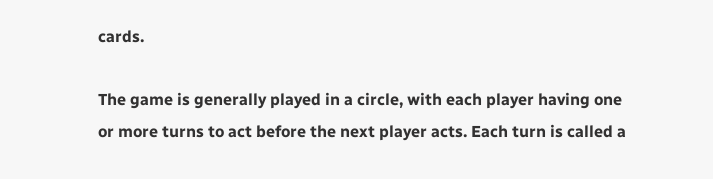cards.

The game is generally played in a circle, with each player having one or more turns to act before the next player acts. Each turn is called a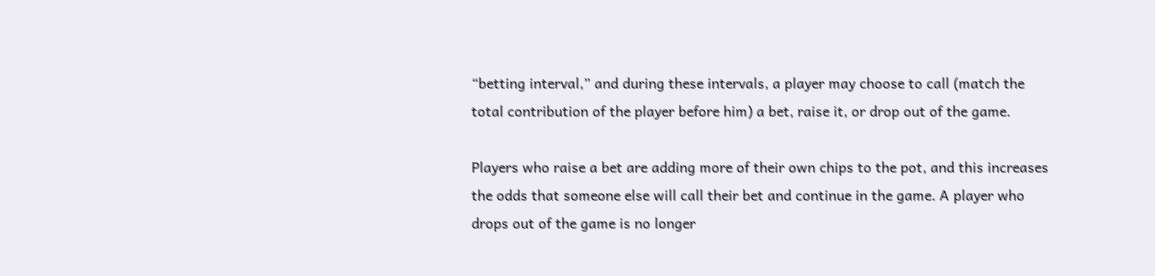“betting interval,” and during these intervals, a player may choose to call (match the total contribution of the player before him) a bet, raise it, or drop out of the game.

Players who raise a bet are adding more of their own chips to the pot, and this increases the odds that someone else will call their bet and continue in the game. A player who drops out of the game is no longer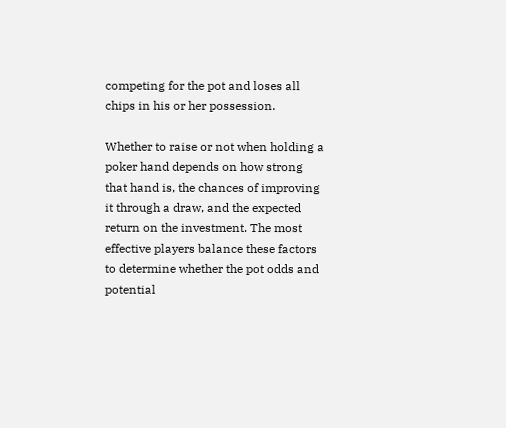competing for the pot and loses all chips in his or her possession.

Whether to raise or not when holding a poker hand depends on how strong that hand is, the chances of improving it through a draw, and the expected return on the investment. The most effective players balance these factors to determine whether the pot odds and potential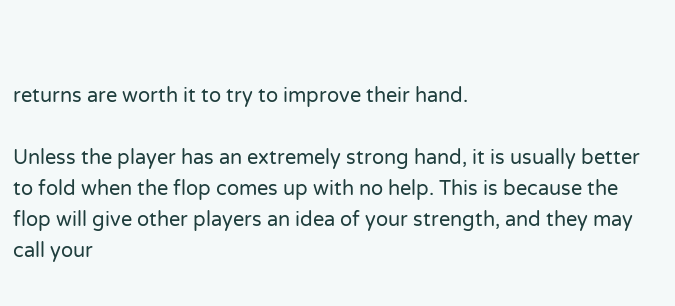returns are worth it to try to improve their hand.

Unless the player has an extremely strong hand, it is usually better to fold when the flop comes up with no help. This is because the flop will give other players an idea of your strength, and they may call your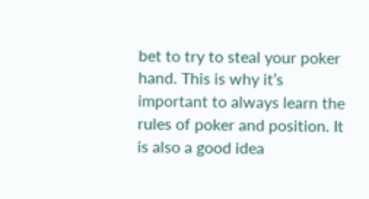bet to try to steal your poker hand. This is why it’s important to always learn the rules of poker and position. It is also a good idea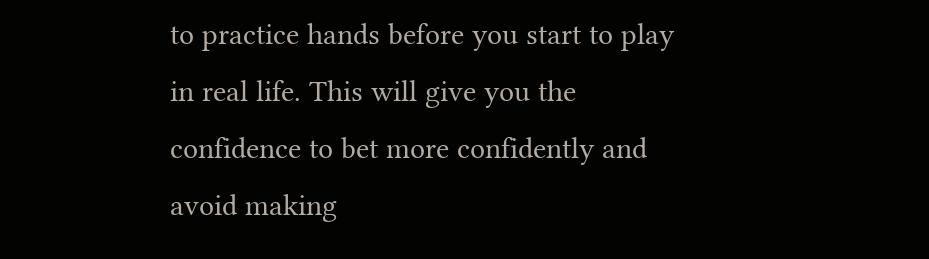to practice hands before you start to play in real life. This will give you the confidence to bet more confidently and avoid making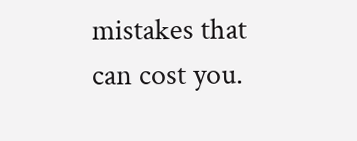mistakes that can cost you.